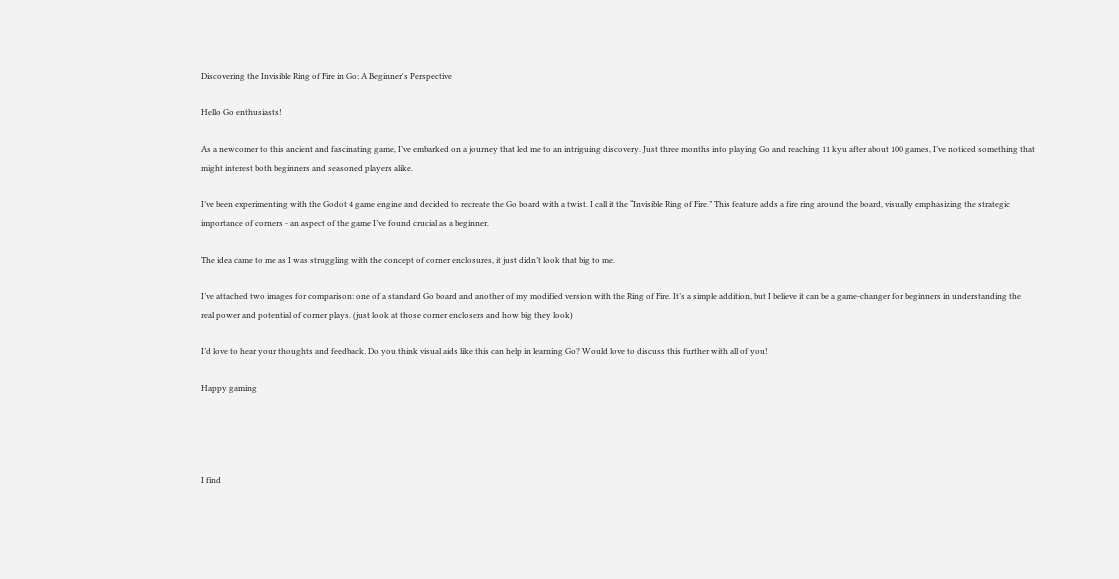Discovering the Invisible Ring of Fire in Go: A Beginner's Perspective

Hello Go enthusiasts!

As a newcomer to this ancient and fascinating game, I’ve embarked on a journey that led me to an intriguing discovery. Just three months into playing Go and reaching 11 kyu after about 100 games, I’ve noticed something that might interest both beginners and seasoned players alike.

I’ve been experimenting with the Godot 4 game engine and decided to recreate the Go board with a twist. I call it the “Invisible Ring of Fire.” This feature adds a fire ring around the board, visually emphasizing the strategic importance of corners - an aspect of the game I’ve found crucial as a beginner.

The idea came to me as I was struggling with the concept of corner enclosures, it just didn’t look that big to me.

I’ve attached two images for comparison: one of a standard Go board and another of my modified version with the Ring of Fire. It’s a simple addition, but I believe it can be a game-changer for beginners in understanding the real power and potential of corner plays. (just look at those corner enclosers and how big they look)

I’d love to hear your thoughts and feedback. Do you think visual aids like this can help in learning Go? Would love to discuss this further with all of you!

Happy gaming




I find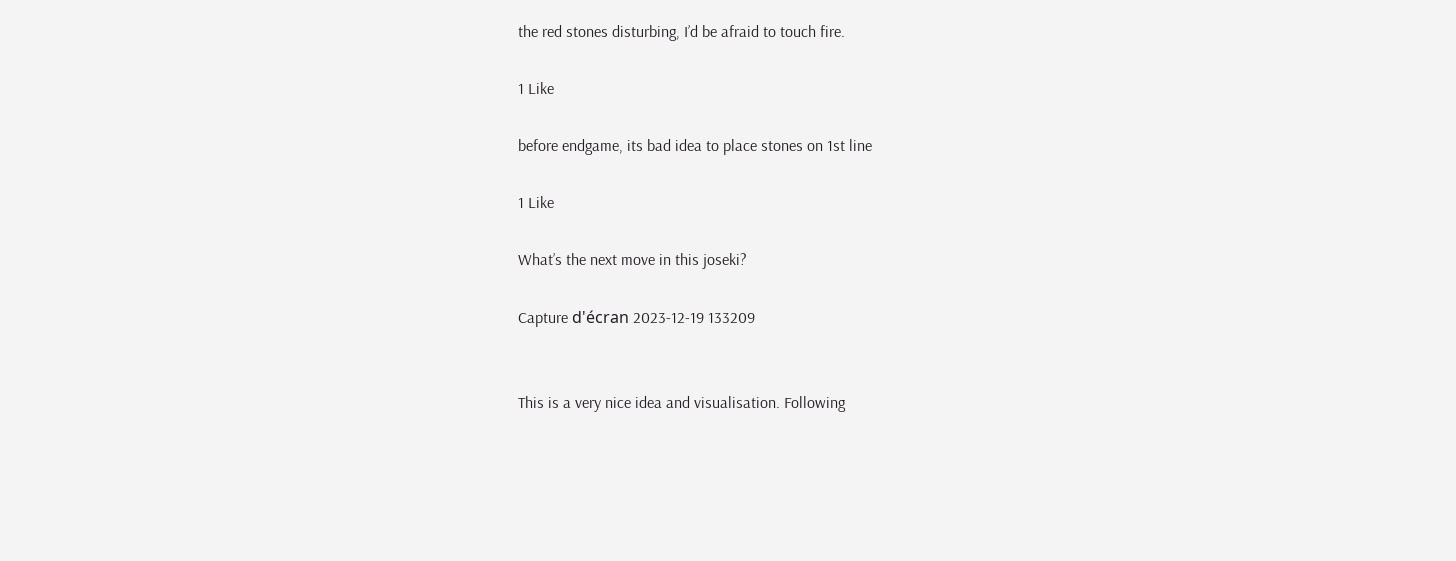the red stones disturbing, I’d be afraid to touch fire.

1 Like

before endgame, its bad idea to place stones on 1st line

1 Like

What’s the next move in this joseki?

Capture d'écran 2023-12-19 133209


This is a very nice idea and visualisation. Following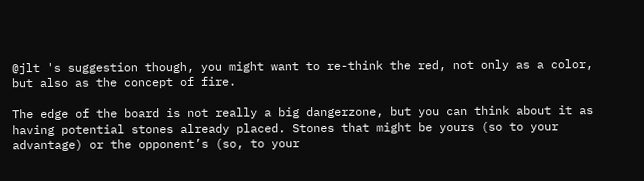@jlt 's suggestion though, you might want to re-think the red, not only as a color, but also as the concept of fire.

The edge of the board is not really a big dangerzone, but you can think about it as having potential stones already placed. Stones that might be yours (so to your advantage) or the opponent’s (so, to your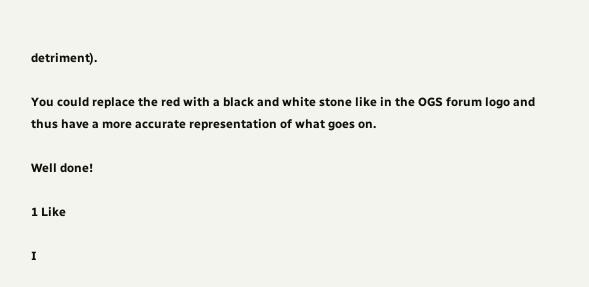detriment).

You could replace the red with a black and white stone like in the OGS forum logo and thus have a more accurate representation of what goes on.

Well done!

1 Like

I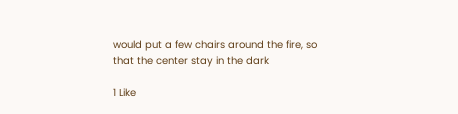would put a few chairs around the fire, so that the center stay in the dark

1 Like